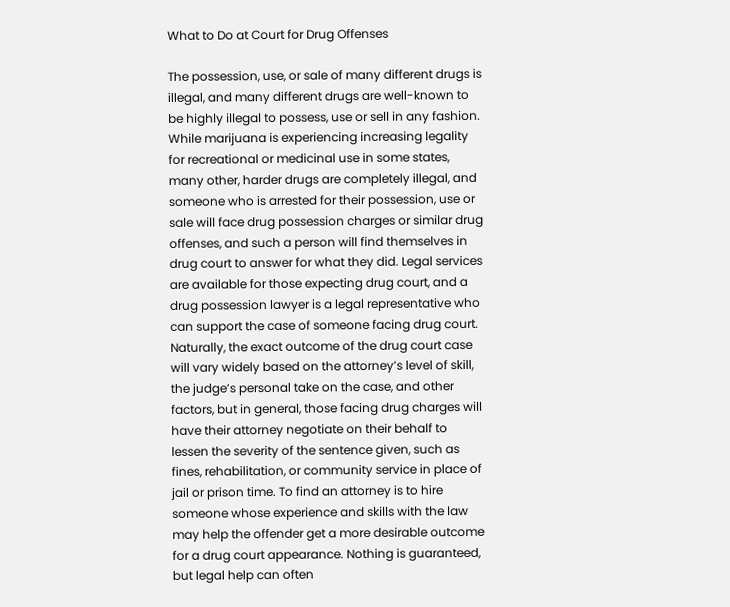What to Do at Court for Drug Offenses

The possession, use, or sale of many different drugs is illegal, and many different drugs are well-known to be highly illegal to possess, use or sell in any fashion. While marijuana is experiencing increasing legality for recreational or medicinal use in some states, many other, harder drugs are completely illegal, and someone who is arrested for their possession, use or sale will face drug possession charges or similar drug offenses, and such a person will find themselves in drug court to answer for what they did. Legal services are available for those expecting drug court, and a drug possession lawyer is a legal representative who can support the case of someone facing drug court. Naturally, the exact outcome of the drug court case will vary widely based on the attorney’s level of skill, the judge’s personal take on the case, and other factors, but in general, those facing drug charges will have their attorney negotiate on their behalf to lessen the severity of the sentence given, such as fines, rehabilitation, or community service in place of jail or prison time. To find an attorney is to hire someone whose experience and skills with the law may help the offender get a more desirable outcome for a drug court appearance. Nothing is guaranteed, but legal help can often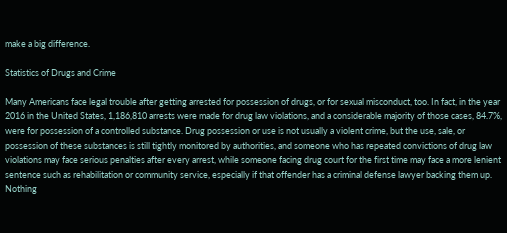make a big difference.

Statistics of Drugs and Crime

Many Americans face legal trouble after getting arrested for possession of drugs, or for sexual misconduct, too. In fact, in the year 2016 in the United States, 1,186,810 arrests were made for drug law violations, and a considerable majority of those cases, 84.7%, were for possession of a controlled substance. Drug possession or use is not usually a violent crime, but the use, sale, or possession of these substances is still tightly monitored by authorities, and someone who has repeated convictions of drug law violations may face serious penalties after every arrest, while someone facing drug court for the first time may face a more lenient sentence such as rehabilitation or community service, especially if that offender has a criminal defense lawyer backing them up. Nothing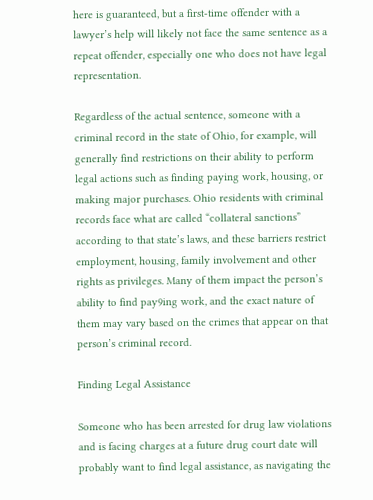here is guaranteed, but a first-time offender with a lawyer’s help will likely not face the same sentence as a repeat offender, especially one who does not have legal representation.

Regardless of the actual sentence, someone with a criminal record in the state of Ohio, for example, will generally find restrictions on their ability to perform legal actions such as finding paying work, housing, or making major purchases. Ohio residents with criminal records face what are called “collateral sanctions” according to that state’s laws, and these barriers restrict employment, housing, family involvement and other rights as privileges. Many of them impact the person’s ability to find pay9ing work, and the exact nature of them may vary based on the crimes that appear on that person’s criminal record.

Finding Legal Assistance

Someone who has been arrested for drug law violations and is facing charges at a future drug court date will probably want to find legal assistance, as navigating the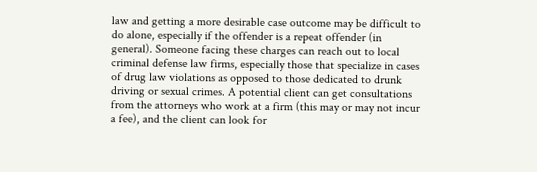law and getting a more desirable case outcome may be difficult to do alone, especially if the offender is a repeat offender (in general). Someone facing these charges can reach out to local criminal defense law firms, especially those that specialize in cases of drug law violations as opposed to those dedicated to drunk driving or sexual crimes. A potential client can get consultations from the attorneys who work at a firm (this may or may not incur a fee), and the client can look for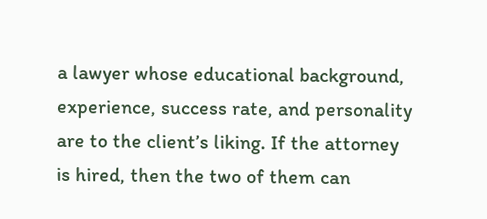a lawyer whose educational background, experience, success rate, and personality are to the client’s liking. If the attorney is hired, then the two of them can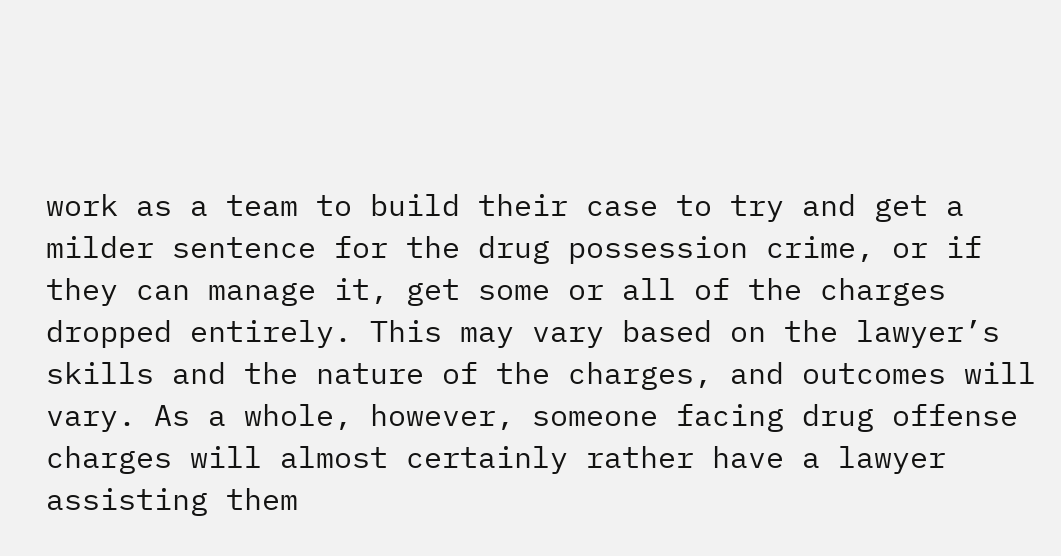work as a team to build their case to try and get a milder sentence for the drug possession crime, or if they can manage it, get some or all of the charges dropped entirely. This may vary based on the lawyer’s skills and the nature of the charges, and outcomes will vary. As a whole, however, someone facing drug offense charges will almost certainly rather have a lawyer assisting them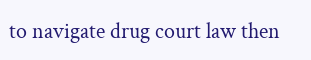to navigate drug court law then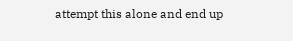attempt this alone and end up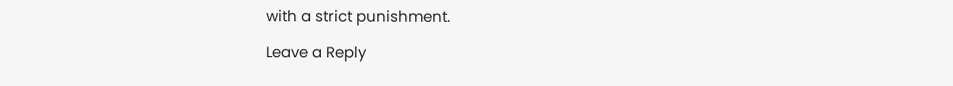with a strict punishment.

Leave a Reply